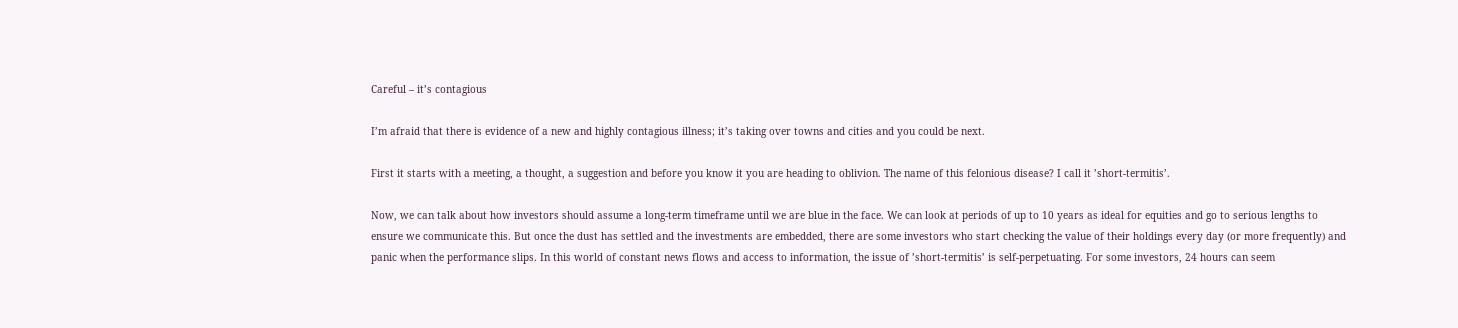Careful – it’s contagious

I’m afraid that there is evidence of a new and highly contagious illness; it’s taking over towns and cities and you could be next.

First it starts with a meeting, a thought, a suggestion and before you know it you are heading to oblivion. The name of this felonious disease? I call it ’short-termitis’.

Now, we can talk about how investors should assume a long-term timeframe until we are blue in the face. We can look at periods of up to 10 years as ideal for equities and go to serious lengths to ensure we communicate this. But once the dust has settled and the investments are embedded, there are some investors who start checking the value of their holdings every day (or more frequently) and panic when the performance slips. In this world of constant news flows and access to information, the issue of ’short-termitis’ is self-perpetuating. For some investors, 24 hours can seem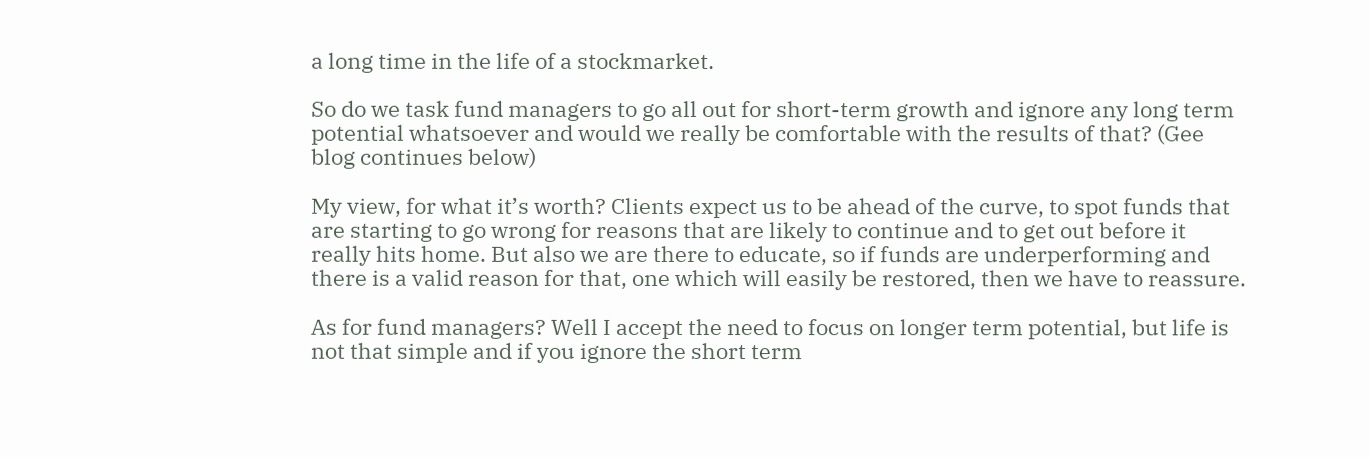a long time in the life of a stockmarket.

So do we task fund managers to go all out for short-term growth and ignore any long term potential whatsoever and would we really be comfortable with the results of that? (Gee blog continues below)

My view, for what it’s worth? Clients expect us to be ahead of the curve, to spot funds that are starting to go wrong for reasons that are likely to continue and to get out before it really hits home. But also we are there to educate, so if funds are underperforming and there is a valid reason for that, one which will easily be restored, then we have to reassure.

As for fund managers? Well I accept the need to focus on longer term potential, but life is not that simple and if you ignore the short term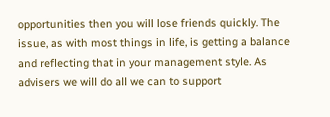opportunities then you will lose friends quickly. The issue, as with most things in life, is getting a balance and reflecting that in your management style. As advisers we will do all we can to support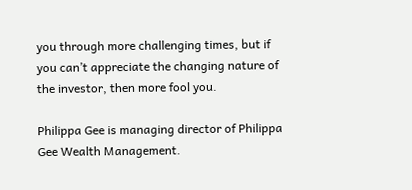you through more challenging times, but if you can’t appreciate the changing nature of the investor, then more fool you.

Philippa Gee is managing director of Philippa Gee Wealth Management.